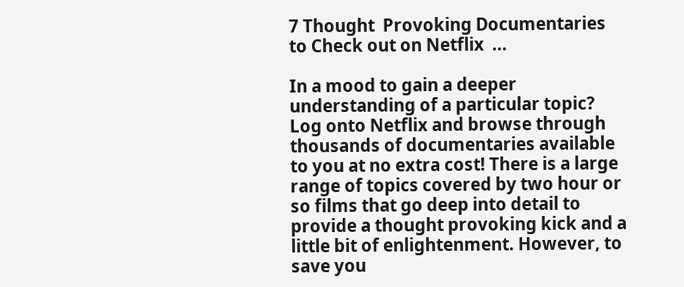7 Thought  Provoking Documentaries  to Check out on Netflix  ...

In a mood to gain a deeper understanding of a particular topic? Log onto Netflix and browse through thousands of documentaries available to you at no extra cost! There is a large range of topics covered by two hour or so films that go deep into detail to provide a thought provoking kick and a little bit of enlightenment. However, to save you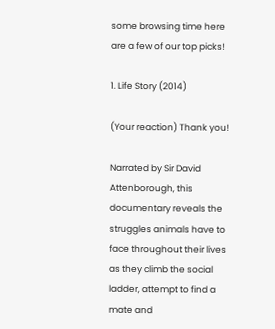some browsing time here are a few of our top picks!

1. Life Story (2014)

(Your reaction) Thank you!

Narrated by Sir David Attenborough, this documentary reveals the struggles animals have to face throughout their lives as they climb the social ladder, attempt to find a mate and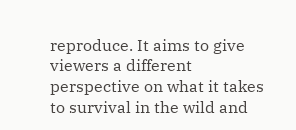reproduce. It aims to give viewers a different perspective on what it takes to survival in the wild and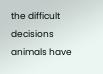the difficult decisions animals have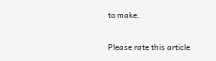to make.

Please rate this article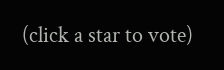(click a star to vote)